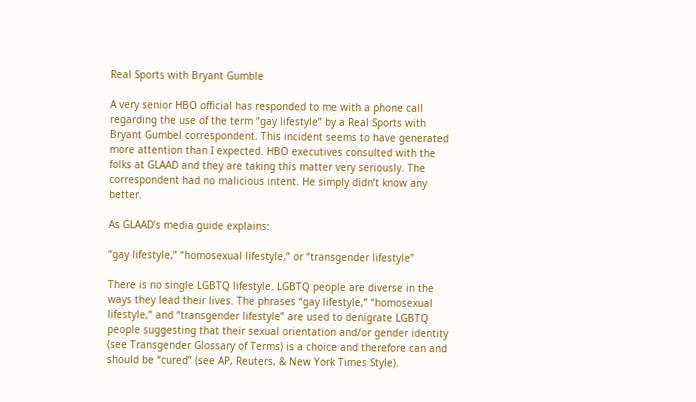Real Sports with Bryant Gumble

A very senior HBO official has responded to me with a phone call regarding the use of the term “gay lifestyle” by a Real Sports with Bryant Gumbel correspondent. This incident seems to have generated more attention than I expected. HBO executives consulted with the folks at GLAAD and they are taking this matter very seriously. The correspondent had no malicious intent. He simply didn’t know any better.

As GLAAD’s media guide explains:

“gay lifestyle,” “homosexual lifestyle,” or “transgender lifestyle”

There is no single LGBTQ lifestyle. LGBTQ people are diverse in the ways they lead their lives. The phrases “gay lifestyle,” “homosexual lifestyle,” and “transgender lifestyle” are used to denigrate LGBTQ people suggesting that their sexual orientation and/or gender identity (see Transgender Glossary of Terms) is a choice and therefore can and should be “cured” (see AP, Reuters, & New York Times Style).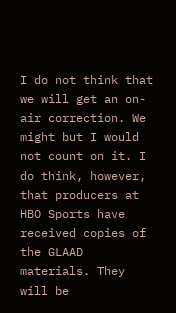I do not think that we will get an on-air correction. We might but I would not count on it. I do think, however, that producers at HBO Sports have received copies of the GLAAD materials. They will be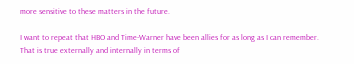more sensitive to these matters in the future.

I want to repeat that HBO and Time-Warner have been allies for as long as I can remember. That is true externally and internally in terms of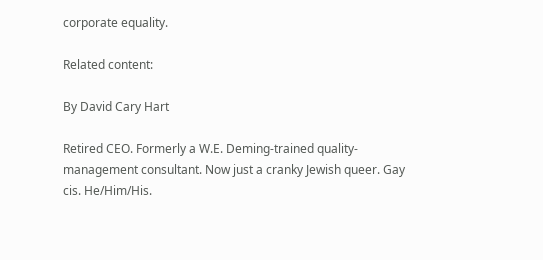corporate equality.

Related content:

By David Cary Hart

Retired CEO. Formerly a W.E. Deming-trained quality-management consultant. Now just a cranky Jewish queer. Gay cis. He/Him/His.